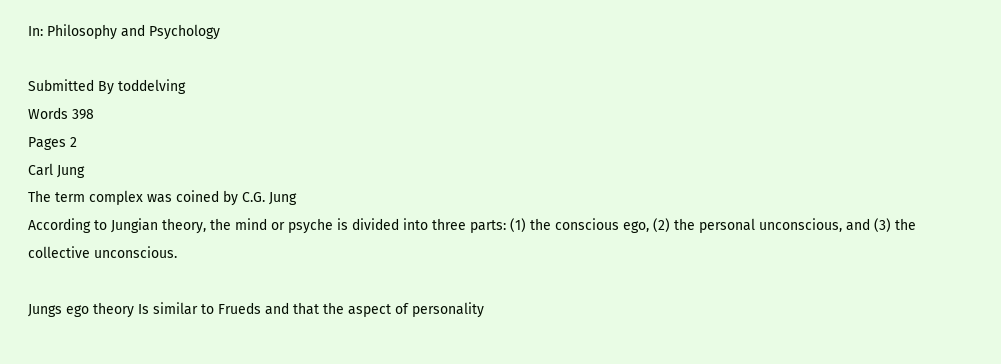In: Philosophy and Psychology

Submitted By toddelving
Words 398
Pages 2
Carl Jung
The term complex was coined by C.G. Jung
According to Jungian theory, the mind or psyche is divided into three parts: (1) the conscious ego, (2) the personal unconscious, and (3) the collective unconscious.

Jungs ego theory Is similar to Frueds and that the aspect of personality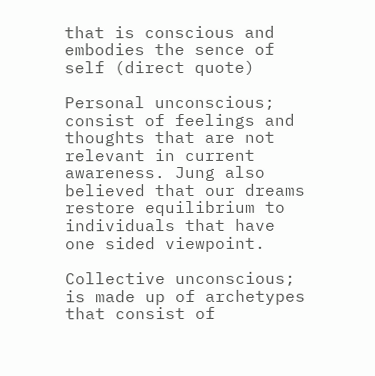that is conscious and embodies the sence of self (direct quote)

Personal unconscious; consist of feelings and thoughts that are not relevant in current awareness. Jung also believed that our dreams restore equilibrium to individuals that have one sided viewpoint.

Collective unconscious; is made up of archetypes that consist of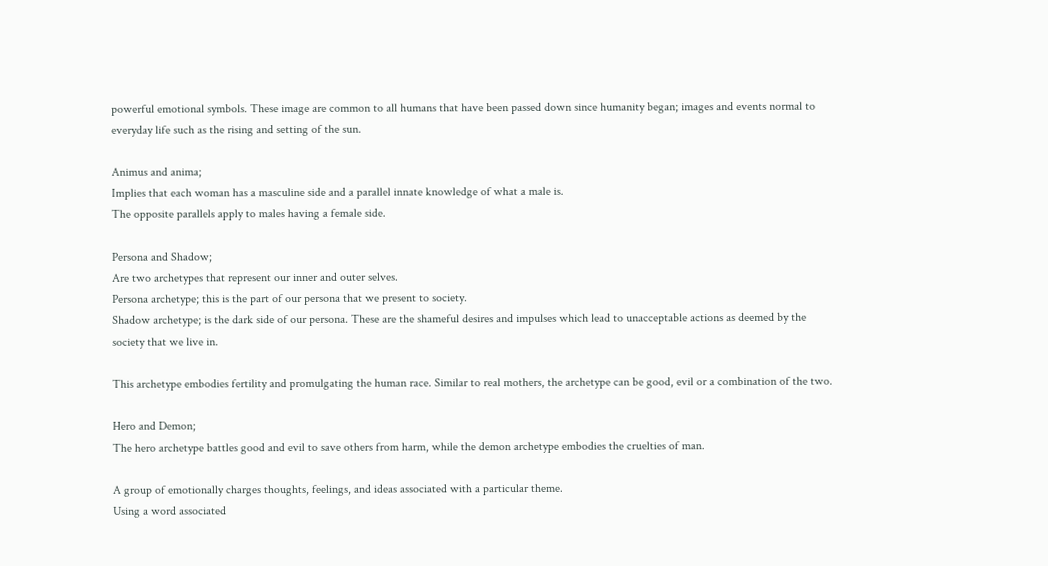powerful emotional symbols. These image are common to all humans that have been passed down since humanity began; images and events normal to everyday life such as the rising and setting of the sun.

Animus and anima;
Implies that each woman has a masculine side and a parallel innate knowledge of what a male is.
The opposite parallels apply to males having a female side.

Persona and Shadow;
Are two archetypes that represent our inner and outer selves.
Persona archetype; this is the part of our persona that we present to society.
Shadow archetype; is the dark side of our persona. These are the shameful desires and impulses which lead to unacceptable actions as deemed by the society that we live in.

This archetype embodies fertility and promulgating the human race. Similar to real mothers, the archetype can be good, evil or a combination of the two.

Hero and Demon;
The hero archetype battles good and evil to save others from harm, while the demon archetype embodies the cruelties of man.

A group of emotionally charges thoughts, feelings, and ideas associated with a particular theme.
Using a word associated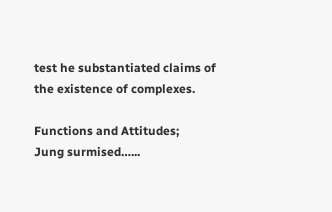test he substantiated claims of the existence of complexes.

Functions and Attitudes;
Jung surmised…...